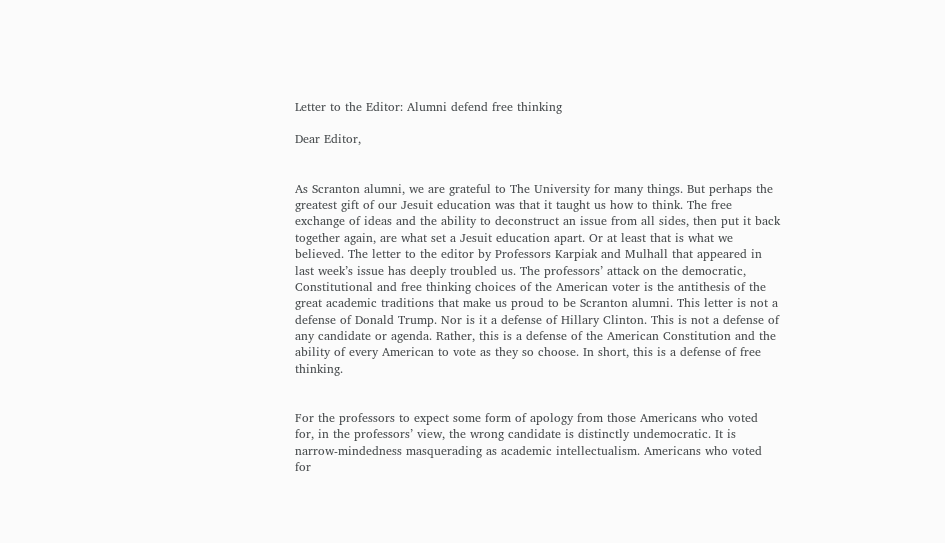Letter to the Editor: Alumni defend free thinking

Dear Editor,


As Scranton alumni, we are grateful to The University for many things. But perhaps the greatest gift of our Jesuit education was that it taught us how to think. The free exchange of ideas and the ability to deconstruct an issue from all sides, then put it back together again, are what set a Jesuit education apart. Or at least that is what we believed. The letter to the editor by Professors Karpiak and Mulhall that appeared in last week’s issue has deeply troubled us. The professors’ attack on the democratic, Constitutional and free thinking choices of the American voter is the antithesis of the great academic traditions that make us proud to be Scranton alumni. This letter is not a defense of Donald Trump. Nor is it a defense of Hillary Clinton. This is not a defense of any candidate or agenda. Rather, this is a defense of the American Constitution and the ability of every American to vote as they so choose. In short, this is a defense of free thinking.


For the professors to expect some form of apology from those Americans who voted for, in the professors’ view, the wrong candidate is distinctly undemocratic. It is narrow-mindedness masquerading as academic intellectualism. Americans who voted for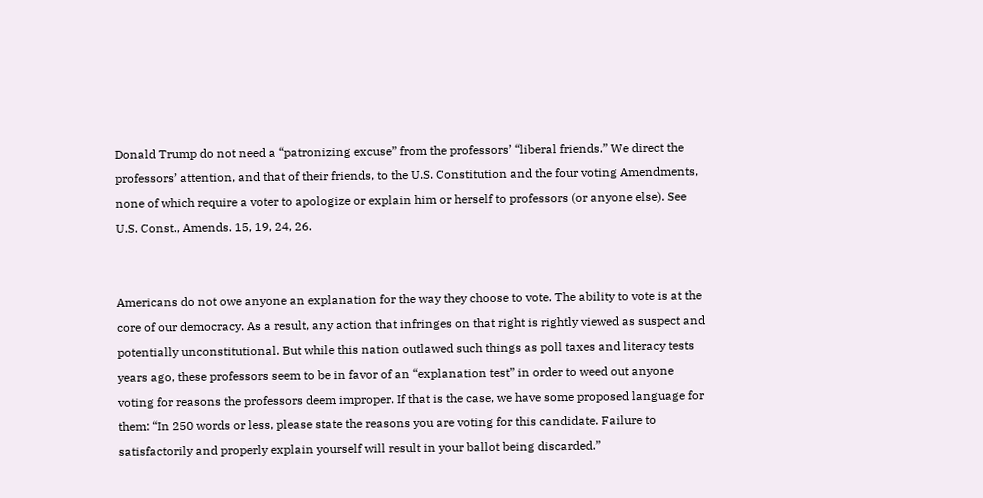Donald Trump do not need a “patronizing excuse” from the professors’ “liberal friends.” We direct the professors’ attention, and that of their friends, to the U.S. Constitution and the four voting Amendments, none of which require a voter to apologize or explain him or herself to professors (or anyone else). See U.S. Const., Amends. 15, 19, 24, 26.


Americans do not owe anyone an explanation for the way they choose to vote. The ability to vote is at the core of our democracy. As a result, any action that infringes on that right is rightly viewed as suspect and potentially unconstitutional. But while this nation outlawed such things as poll taxes and literacy tests years ago, these professors seem to be in favor of an “explanation test” in order to weed out anyone voting for reasons the professors deem improper. If that is the case, we have some proposed language for them: “In 250 words or less, please state the reasons you are voting for this candidate. Failure to satisfactorily and properly explain yourself will result in your ballot being discarded.”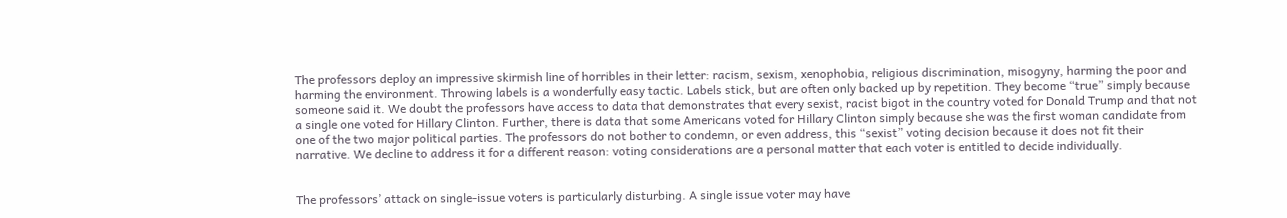The professors deploy an impressive skirmish line of horribles in their letter: racism, sexism, xenophobia, religious discrimination, misogyny, harming the poor and harming the environment. Throwing labels is a wonderfully easy tactic. Labels stick, but are often only backed up by repetition. They become “true” simply because someone said it. We doubt the professors have access to data that demonstrates that every sexist, racist bigot in the country voted for Donald Trump and that not a single one voted for Hillary Clinton. Further, there is data that some Americans voted for Hillary Clinton simply because she was the first woman candidate from one of the two major political parties. The professors do not bother to condemn, or even address, this “sexist” voting decision because it does not fit their narrative. We decline to address it for a different reason: voting considerations are a personal matter that each voter is entitled to decide individually.


The professors’ attack on single-issue voters is particularly disturbing. A single issue voter may have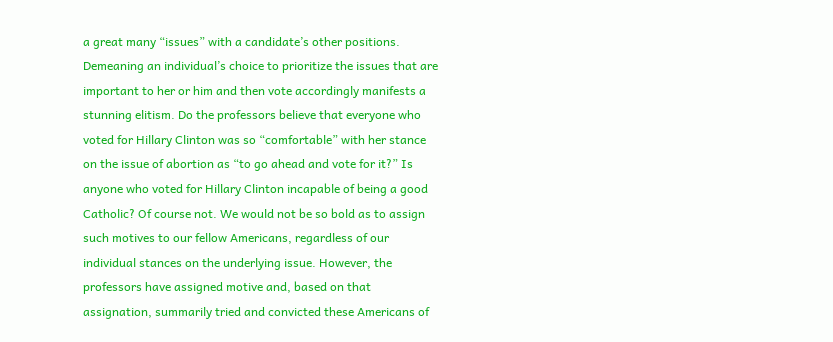a great many “issues” with a candidate’s other positions. Demeaning an individual’s choice to prioritize the issues that are important to her or him and then vote accordingly manifests a stunning elitism. Do the professors believe that everyone who voted for Hillary Clinton was so “comfortable” with her stance on the issue of abortion as “to go ahead and vote for it?” Is anyone who voted for Hillary Clinton incapable of being a good Catholic? Of course not. We would not be so bold as to assign such motives to our fellow Americans, regardless of our individual stances on the underlying issue. However, the professors have assigned motive and, based on that assignation, summarily tried and convicted these Americans of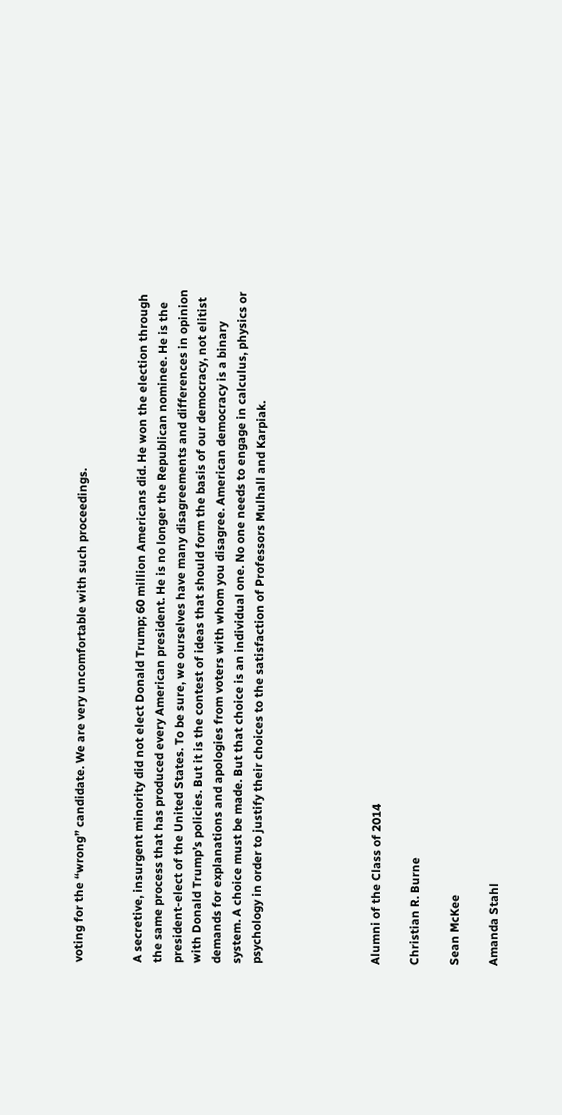voting for the “wrong” candidate. We are very uncomfortable with such proceedings.


A secretive, insurgent minority did not elect Donald Trump; 60 million Americans did. He won the election through the same process that has produced every American president. He is no longer the Republican nominee. He is the president-elect of the United States. To be sure, we ourselves have many disagreements and differences in opinion with Donald Trump’s policies. But it is the contest of ideas that should form the basis of our democracy, not elitist demands for explanations and apologies from voters with whom you disagree. American democracy is a binary system. A choice must be made. But that choice is an individual one. No one needs to engage in calculus, physics or psychology in order to justify their choices to the satisfaction of Professors Mulhall and Karpiak.





Alumni of the Class of 2014

Christian R. Burne

Sean McKee

Amanda Stahl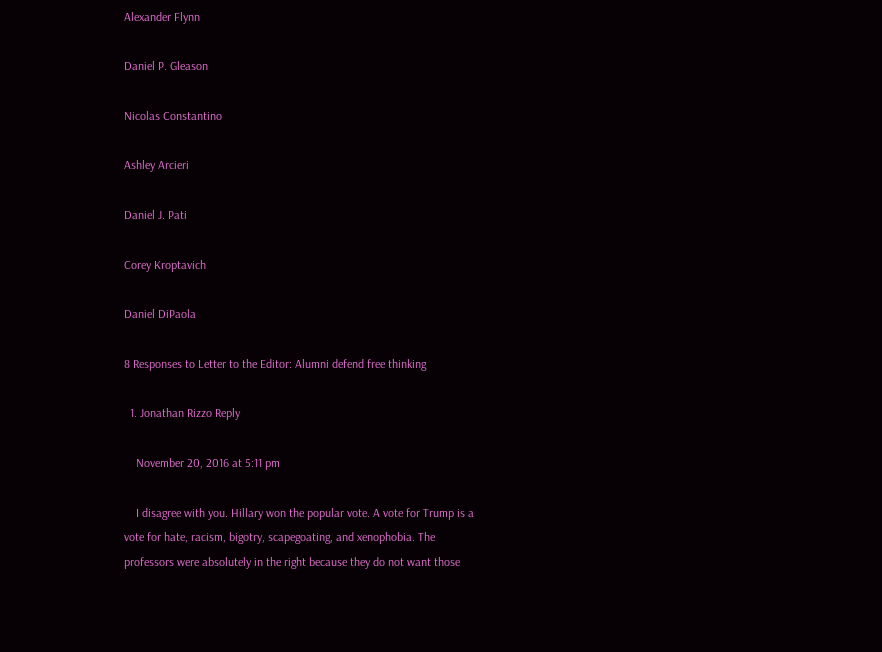Alexander Flynn

Daniel P. Gleason

Nicolas Constantino

Ashley Arcieri

Daniel J. Pati

Corey Kroptavich

Daniel DiPaola

8 Responses to Letter to the Editor: Alumni defend free thinking

  1. Jonathan Rizzo Reply

    November 20, 2016 at 5:11 pm

    I disagree with you. Hillary won the popular vote. A vote for Trump is a vote for hate, racism, bigotry, scapegoating, and xenophobia. The professors were absolutely in the right because they do not want those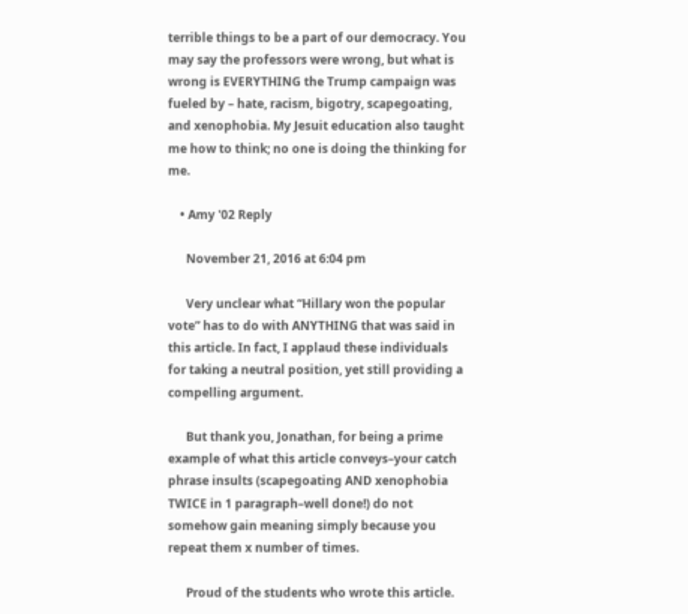terrible things to be a part of our democracy. You may say the professors were wrong, but what is wrong is EVERYTHING the Trump campaign was fueled by – hate, racism, bigotry, scapegoating, and xenophobia. My Jesuit education also taught me how to think; no one is doing the thinking for me.

    • Amy '02 Reply

      November 21, 2016 at 6:04 pm

      Very unclear what “Hillary won the popular vote” has to do with ANYTHING that was said in this article. In fact, I applaud these individuals for taking a neutral position, yet still providing a compelling argument.

      But thank you, Jonathan, for being a prime example of what this article conveys–your catch phrase insults (scapegoating AND xenophobia TWICE in 1 paragraph–well done!) do not somehow gain meaning simply because you repeat them x number of times.

      Proud of the students who wrote this article.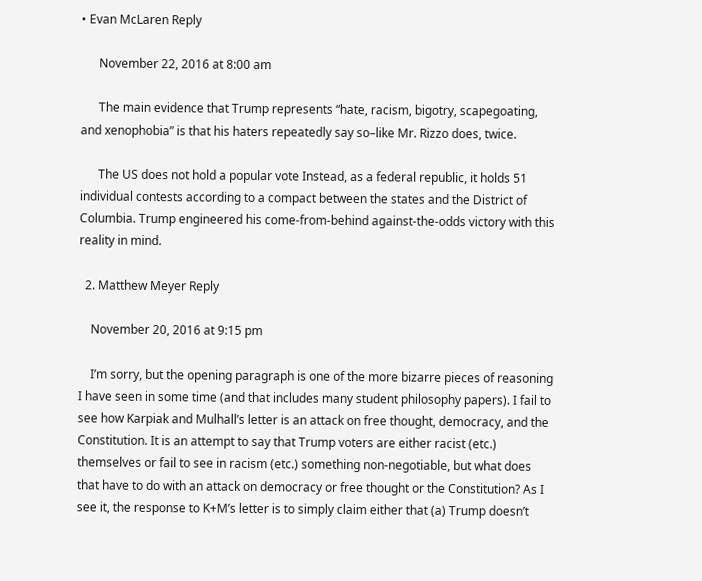• Evan McLaren Reply

      November 22, 2016 at 8:00 am

      The main evidence that Trump represents “hate, racism, bigotry, scapegoating, and xenophobia” is that his haters repeatedly say so–like Mr. Rizzo does, twice.

      The US does not hold a popular vote Instead, as a federal republic, it holds 51 individual contests according to a compact between the states and the District of Columbia. Trump engineered his come-from-behind against-the-odds victory with this reality in mind.

  2. Matthew Meyer Reply

    November 20, 2016 at 9:15 pm

    I’m sorry, but the opening paragraph is one of the more bizarre pieces of reasoning I have seen in some time (and that includes many student philosophy papers). I fail to see how Karpiak and Mulhall’s letter is an attack on free thought, democracy, and the Constitution. It is an attempt to say that Trump voters are either racist (etc.) themselves or fail to see in racism (etc.) something non-negotiable, but what does that have to do with an attack on democracy or free thought or the Constitution? As I see it, the response to K+M’s letter is to simply claim either that (a) Trump doesn’t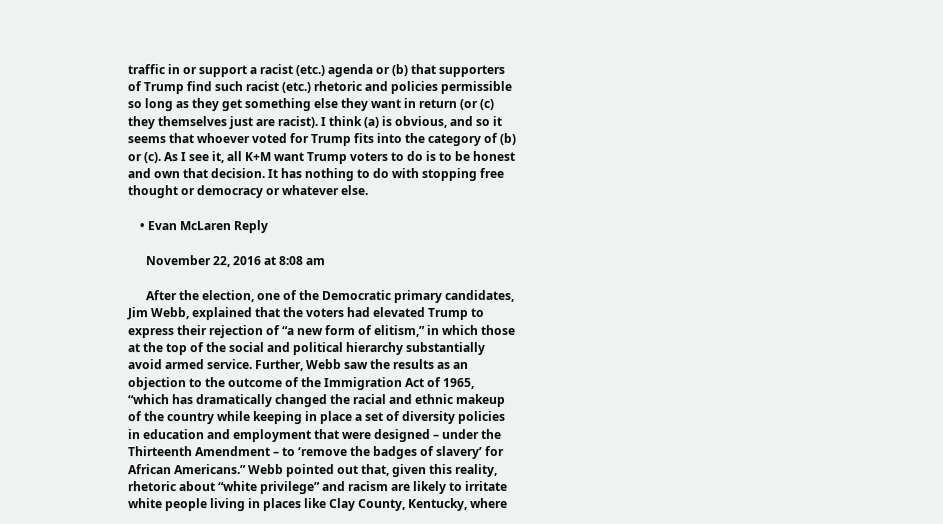traffic in or support a racist (etc.) agenda or (b) that supporters of Trump find such racist (etc.) rhetoric and policies permissible so long as they get something else they want in return (or (c) they themselves just are racist). I think (a) is obvious, and so it seems that whoever voted for Trump fits into the category of (b) or (c). As I see it, all K+M want Trump voters to do is to be honest and own that decision. It has nothing to do with stopping free thought or democracy or whatever else.

    • Evan McLaren Reply

      November 22, 2016 at 8:08 am

      After the election, one of the Democratic primary candidates, Jim Webb, explained that the voters had elevated Trump to express their rejection of “a new form of elitism,” in which those at the top of the social and political hierarchy substantially avoid armed service. Further, Webb saw the results as an objection to the outcome of the Immigration Act of 1965, “which has dramatically changed the racial and ethnic makeup of the country while keeping in place a set of diversity policies in education and employment that were designed – under the Thirteenth Amendment – to ‘remove the badges of slavery’ for African Americans.” Webb pointed out that, given this reality, rhetoric about “white privilege” and racism are likely to irritate white people living in places like Clay County, Kentucky, where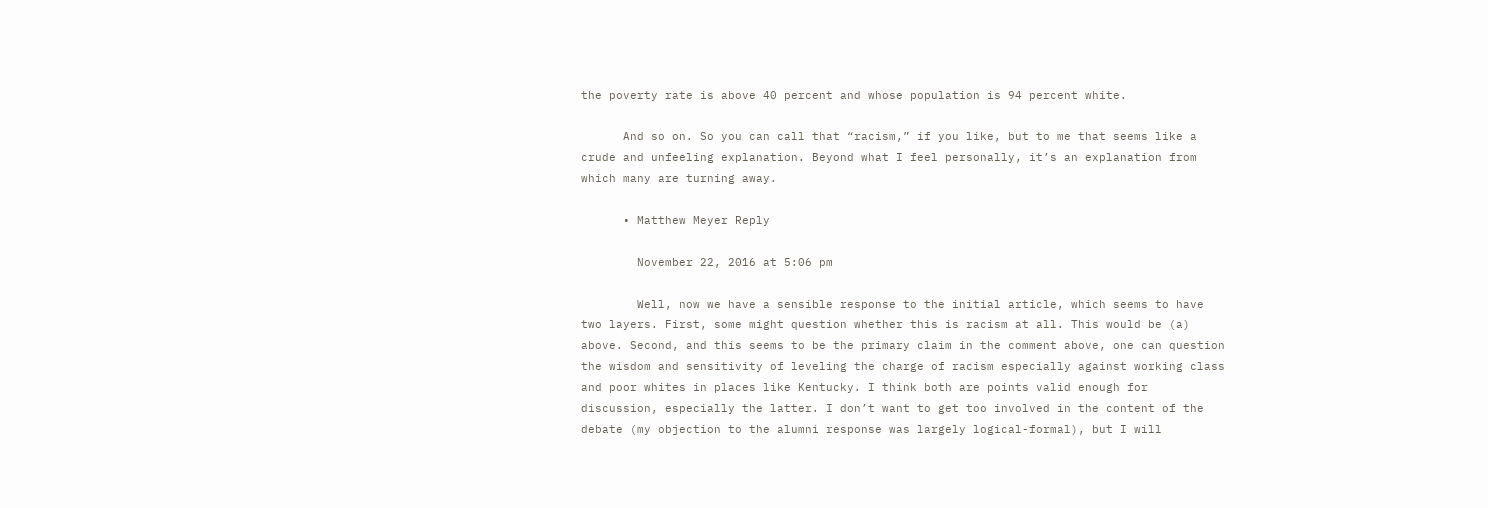the poverty rate is above 40 percent and whose population is 94 percent white.

      And so on. So you can call that “racism,” if you like, but to me that seems like a crude and unfeeling explanation. Beyond what I feel personally, it’s an explanation from which many are turning away.

      • Matthew Meyer Reply

        November 22, 2016 at 5:06 pm

        Well, now we have a sensible response to the initial article, which seems to have two layers. First, some might question whether this is racism at all. This would be (a) above. Second, and this seems to be the primary claim in the comment above, one can question the wisdom and sensitivity of leveling the charge of racism especially against working class and poor whites in places like Kentucky. I think both are points valid enough for discussion, especially the latter. I don’t want to get too involved in the content of the debate (my objection to the alumni response was largely logical-formal), but I will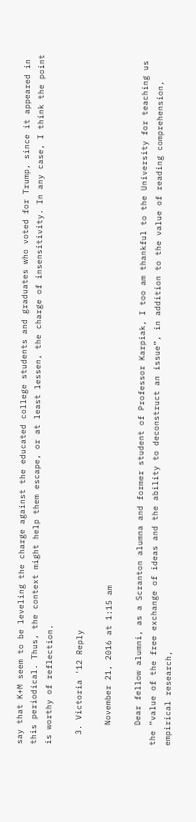say that K+M seem to be leveling the charge against the educated college students and graduates who voted for Trump, since it appeared in this periodical. Thus, the context might help them escape, or at least lessen, the charge of insensitivity. In any case, I think the point is worthy of reflection.

  3. Victoria '12 Reply

    November 21, 2016 at 1:15 am

    Dear fellow alumni, as a Scranton alumna and former student of Professor Karpiak, I too am thankful to the University for teaching us the “value of the free exchange of ideas and the ability to deconstruct an issue”, in addition to the value of reading comprehension, empirical research,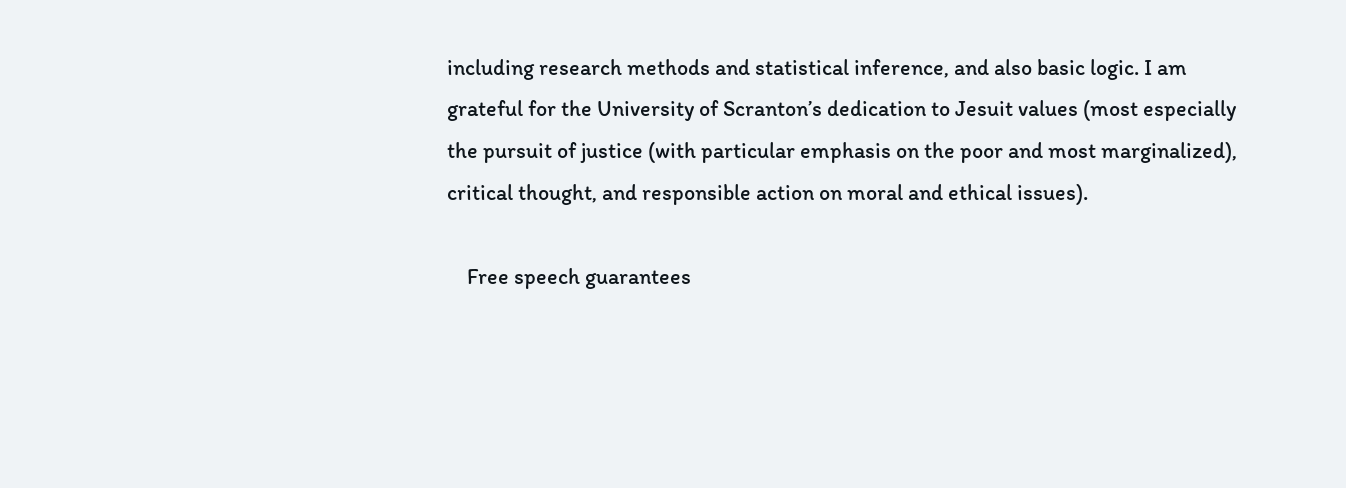including research methods and statistical inference, and also basic logic. I am grateful for the University of Scranton’s dedication to Jesuit values (most especially the pursuit of justice (with particular emphasis on the poor and most marginalized), critical thought, and responsible action on moral and ethical issues).

    Free speech guarantees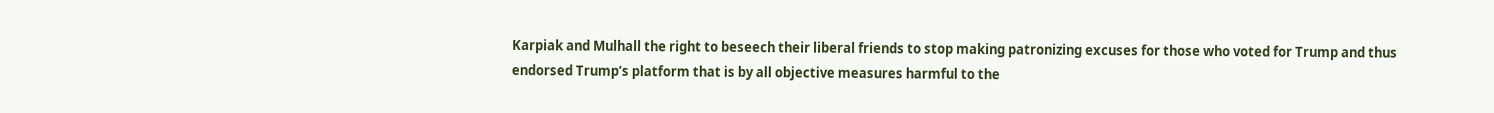Karpiak and Mulhall the right to beseech their liberal friends to stop making patronizing excuses for those who voted for Trump and thus endorsed Trump’s platform that is by all objective measures harmful to the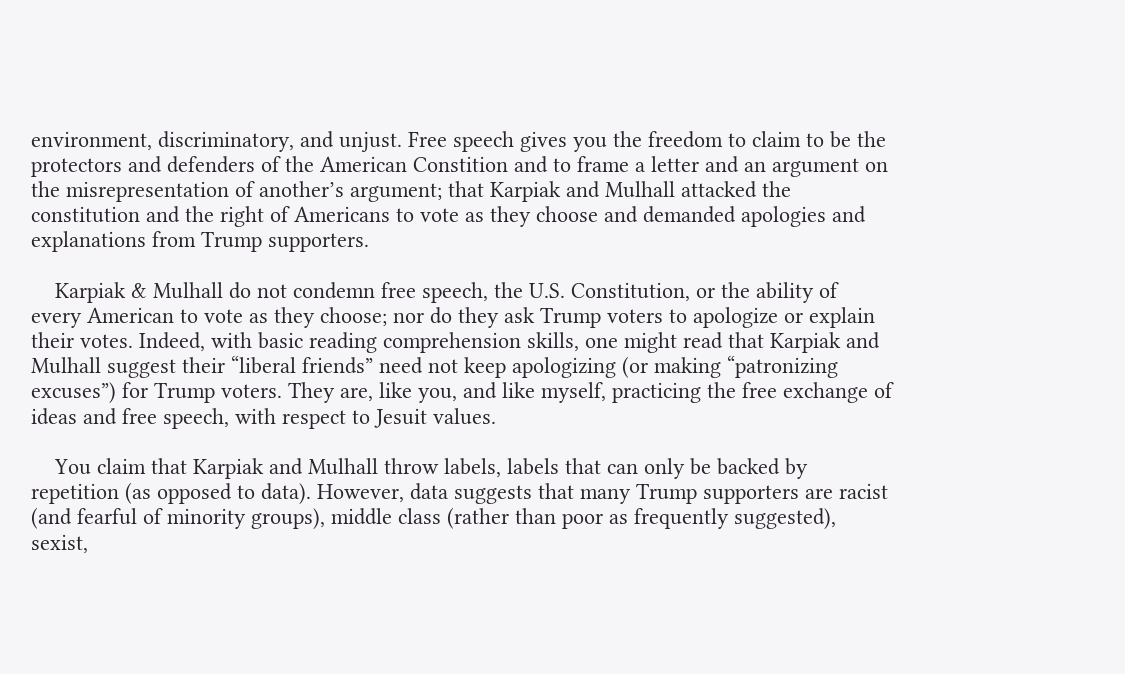environment, discriminatory, and unjust. Free speech gives you the freedom to claim to be the protectors and defenders of the American Constition and to frame a letter and an argument on the misrepresentation of another’s argument; that Karpiak and Mulhall attacked the constitution and the right of Americans to vote as they choose and demanded apologies and explanations from Trump supporters.

    Karpiak & Mulhall do not condemn free speech, the U.S. Constitution, or the ability of every American to vote as they choose; nor do they ask Trump voters to apologize or explain their votes. Indeed, with basic reading comprehension skills, one might read that Karpiak and Mulhall suggest their “liberal friends” need not keep apologizing (or making “patronizing excuses”) for Trump voters. They are, like you, and like myself, practicing the free exchange of ideas and free speech, with respect to Jesuit values.

    You claim that Karpiak and Mulhall throw labels, labels that can only be backed by repetition (as opposed to data). However, data suggests that many Trump supporters are racist (and fearful of minority groups), middle class (rather than poor as frequently suggested), sexist,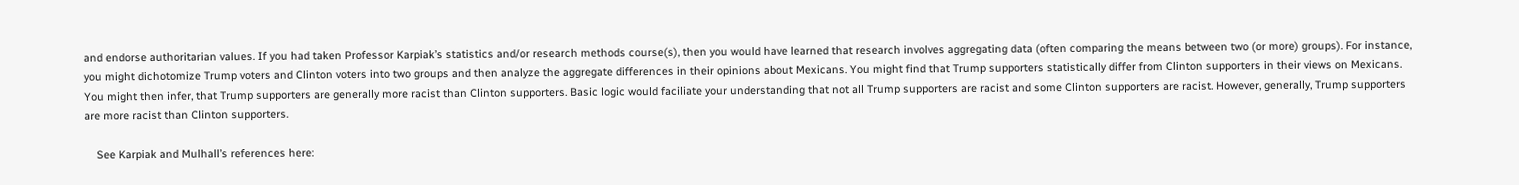and endorse authoritarian values. If you had taken Professor Karpiak’s statistics and/or research methods course(s), then you would have learned that research involves aggregating data (often comparing the means between two (or more) groups). For instance, you might dichotomize Trump voters and Clinton voters into two groups and then analyze the aggregate differences in their opinions about Mexicans. You might find that Trump supporters statistically differ from Clinton supporters in their views on Mexicans. You might then infer, that Trump supporters are generally more racist than Clinton supporters. Basic logic would faciliate your understanding that not all Trump supporters are racist and some Clinton supporters are racist. However, generally, Trump supporters are more racist than Clinton supporters.

    See Karpiak and Mulhall’s references here: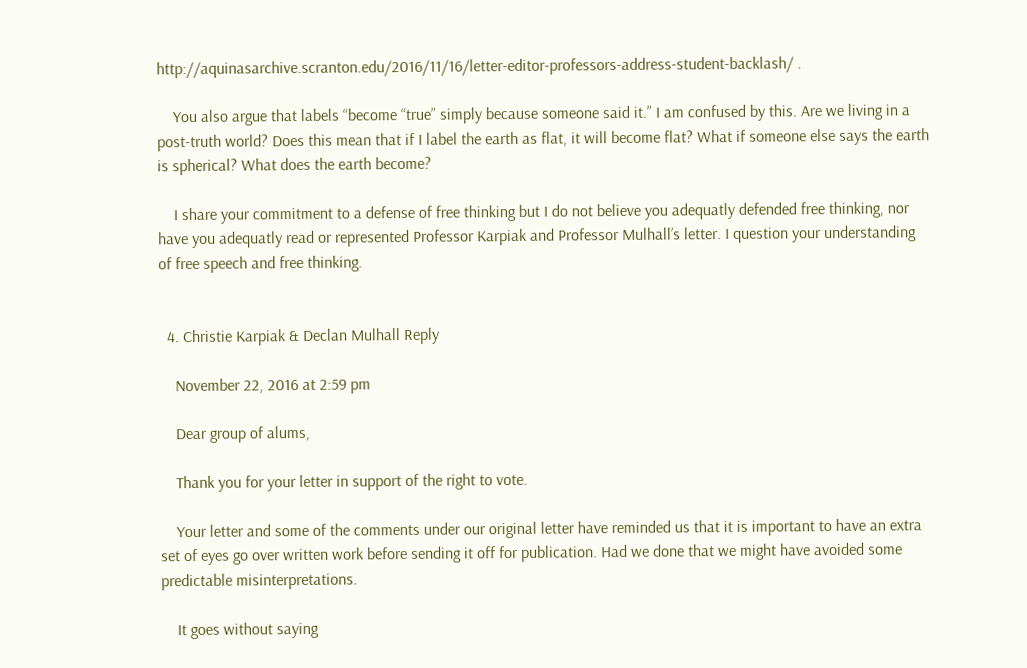http://aquinasarchive.scranton.edu/2016/11/16/letter-editor-professors-address-student-backlash/ .

    You also argue that labels “become “true” simply because someone said it.” I am confused by this. Are we living in a post-truth world? Does this mean that if I label the earth as flat, it will become flat? What if someone else says the earth is spherical? What does the earth become?

    I share your commitment to a defense of free thinking but I do not believe you adequatly defended free thinking, nor have you adequatly read or represented Professor Karpiak and Professor Mulhall’s letter. I question your understanding of free speech and free thinking.


  4. Christie Karpiak & Declan Mulhall Reply

    November 22, 2016 at 2:59 pm

    Dear group of alums,

    Thank you for your letter in support of the right to vote.

    Your letter and some of the comments under our original letter have reminded us that it is important to have an extra set of eyes go over written work before sending it off for publication. Had we done that we might have avoided some predictable misinterpretations.

    It goes without saying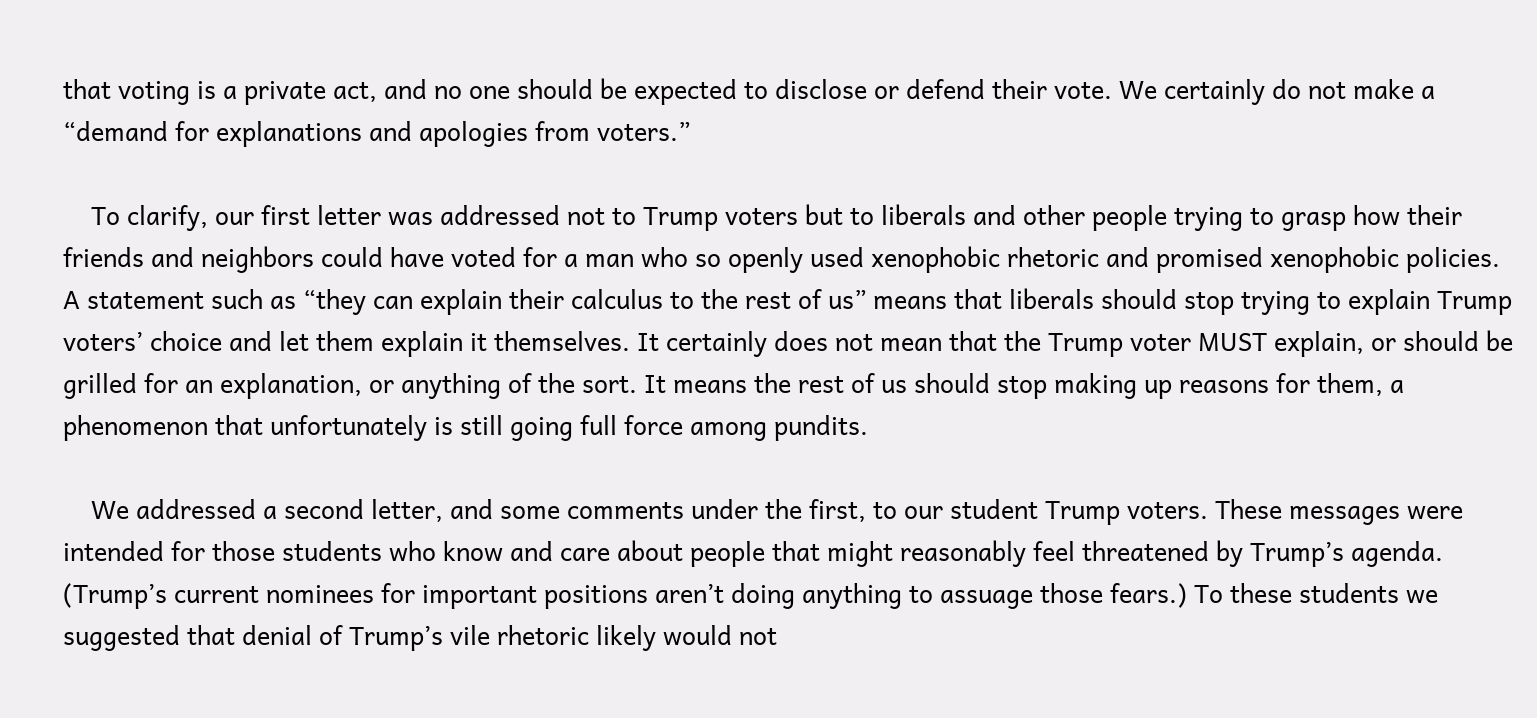that voting is a private act, and no one should be expected to disclose or defend their vote. We certainly do not make a “demand for explanations and apologies from voters.”

    To clarify, our first letter was addressed not to Trump voters but to liberals and other people trying to grasp how their friends and neighbors could have voted for a man who so openly used xenophobic rhetoric and promised xenophobic policies. A statement such as “they can explain their calculus to the rest of us” means that liberals should stop trying to explain Trump voters’ choice and let them explain it themselves. It certainly does not mean that the Trump voter MUST explain, or should be grilled for an explanation, or anything of the sort. It means the rest of us should stop making up reasons for them, a phenomenon that unfortunately is still going full force among pundits.

    We addressed a second letter, and some comments under the first, to our student Trump voters. These messages were intended for those students who know and care about people that might reasonably feel threatened by Trump’s agenda. (Trump’s current nominees for important positions aren’t doing anything to assuage those fears.) To these students we suggested that denial of Trump’s vile rhetoric likely would not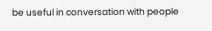be useful in conversation with people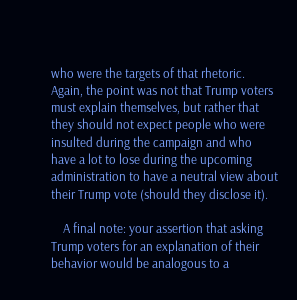who were the targets of that rhetoric. Again, the point was not that Trump voters must explain themselves, but rather that they should not expect people who were insulted during the campaign and who have a lot to lose during the upcoming administration to have a neutral view about their Trump vote (should they disclose it).

    A final note: your assertion that asking Trump voters for an explanation of their behavior would be analogous to a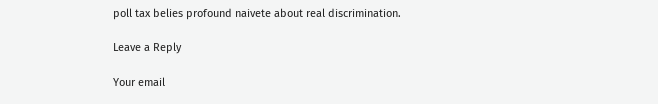poll tax belies profound naivete about real discrimination.

Leave a Reply

Your email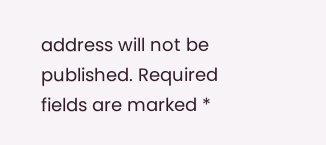address will not be published. Required fields are marked *